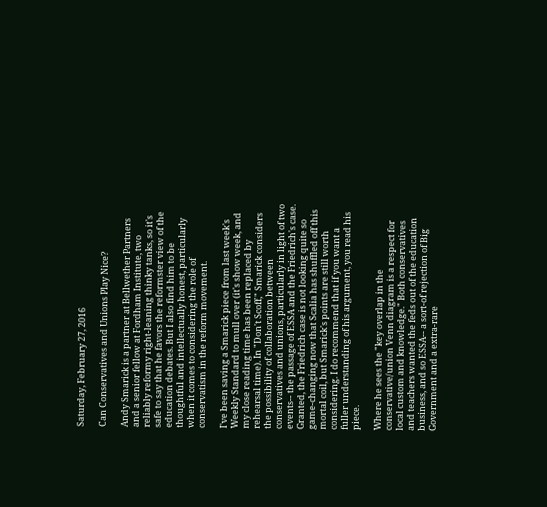Saturday, February 27, 2016

Can Conservatives and Unions Play Nice?

Andy Smarick is a partner at Bellwether Partners and a senior fellow at Fordham Institute, two reliably reformy right-leaning thinky tanks, so it's safe to say that he favors the reformster view of the education debates. But I also find him to be thoughtful and intellectually honest, particularly when it comes to considering the role of conservatism in the reform movement.

I've been saving a Smarick piece from last week's Weekly Standard to mull over (it's show week, and my close reading time has been replaced by rehearsal time). In "Don't Scoff," Smarick considers the possibility of collaboration between conservatives and unions, particularly in light of two events-- the passage of ESSA and the Friedrich's case. Granted, the Friedrich case is not looking quite so game-changing now that Scalia has shuffled off this mortal coil, but Smarick's points are still worth considering. I do recommend that if you want a fuller understanding of his argument, you read his piece.

Where he sees the "key overlap in the conservative/union Venn diagram is a respect for local custom and knowledge." Both conservatives and teachers wanted the feds out of the education business, and so ESSA-- a sort-of rejection of Big Government and a extra-rare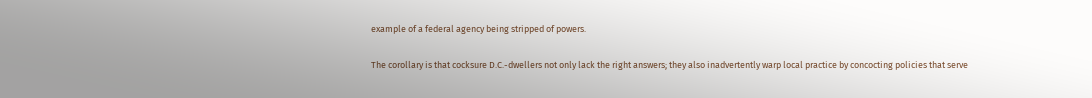example of a federal agency being stripped of powers.

The corollary is that cocksure D.C.-dwellers not only lack the right answers; they also inadvertently warp local practice by concocting policies that serve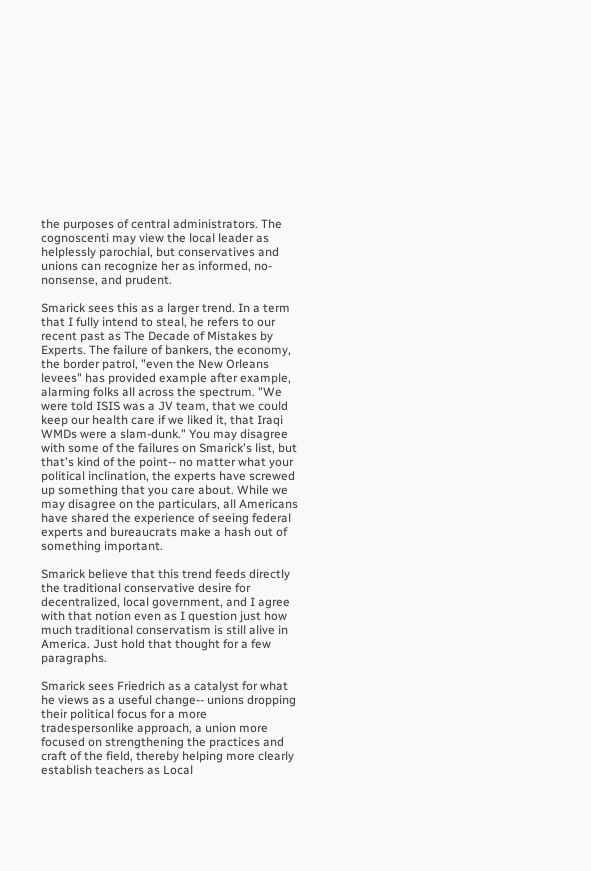the purposes of central administrators. The cognoscenti may view the local leader as helplessly parochial, but conservatives and unions can recognize her as informed, no-nonsense, and prudent.

Smarick sees this as a larger trend. In a term that I fully intend to steal, he refers to our recent past as The Decade of Mistakes by Experts. The failure of bankers, the economy, the border patrol, "even the New Orleans levees" has provided example after example, alarming folks all across the spectrum. "We were told ISIS was a JV team, that we could keep our health care if we liked it, that Iraqi WMDs were a slam-dunk." You may disagree with some of the failures on Smarick's list, but that's kind of the point-- no matter what your political inclination, the experts have screwed up something that you care about. While we may disagree on the particulars, all Americans have shared the experience of seeing federal experts and bureaucrats make a hash out of something important.

Smarick believe that this trend feeds directly the traditional conservative desire for decentralized, local government, and I agree with that notion even as I question just how much traditional conservatism is still alive in America. Just hold that thought for a few paragraphs.

Smarick sees Friedrich as a catalyst for what he views as a useful change-- unions dropping their political focus for a more tradespersonlike approach, a union more focused on strengthening the practices and craft of the field, thereby helping more clearly establish teachers as Local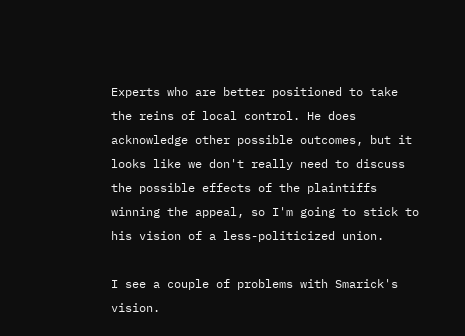Experts who are better positioned to take the reins of local control. He does acknowledge other possible outcomes, but it looks like we don't really need to discuss the possible effects of the plaintiffs winning the appeal, so I'm going to stick to his vision of a less-politicized union.

I see a couple of problems with Smarick's vision.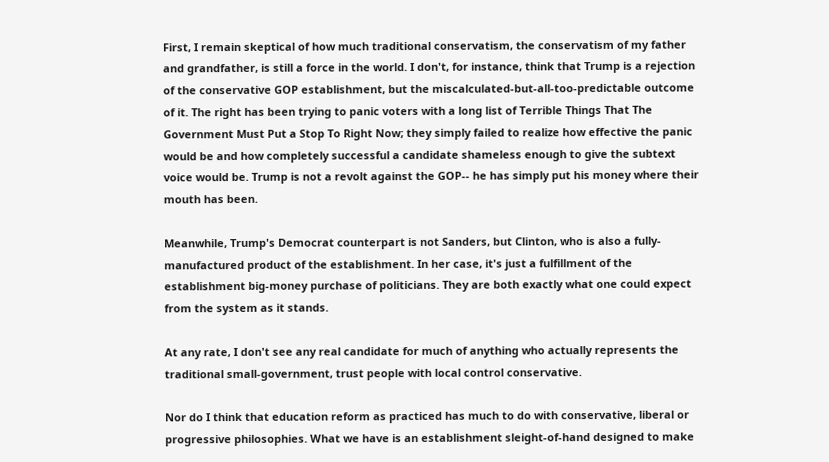First, I remain skeptical of how much traditional conservatism, the conservatism of my father and grandfather, is still a force in the world. I don't, for instance, think that Trump is a rejection of the conservative GOP establishment, but the miscalculated-but-all-too-predictable outcome of it. The right has been trying to panic voters with a long list of Terrible Things That The Government Must Put a Stop To Right Now; they simply failed to realize how effective the panic would be and how completely successful a candidate shameless enough to give the subtext voice would be. Trump is not a revolt against the GOP-- he has simply put his money where their mouth has been.

Meanwhile, Trump's Democrat counterpart is not Sanders, but Clinton, who is also a fully-manufactured product of the establishment. In her case, it's just a fulfillment of the establishment big-money purchase of politicians. They are both exactly what one could expect from the system as it stands.

At any rate, I don't see any real candidate for much of anything who actually represents the traditional small-government, trust people with local control conservative.

Nor do I think that education reform as practiced has much to do with conservative, liberal or progressive philosophies. What we have is an establishment sleight-of-hand designed to make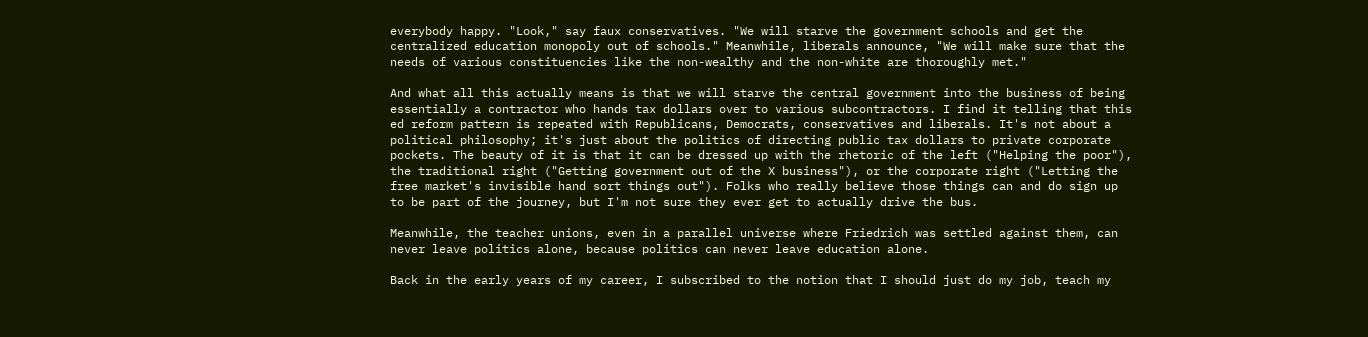everybody happy. "Look," say faux conservatives. "We will starve the government schools and get the centralized education monopoly out of schools." Meanwhile, liberals announce, "We will make sure that the needs of various constituencies like the non-wealthy and the non-white are thoroughly met."

And what all this actually means is that we will starve the central government into the business of being essentially a contractor who hands tax dollars over to various subcontractors. I find it telling that this ed reform pattern is repeated with Republicans, Democrats, conservatives and liberals. It's not about a political philosophy; it's just about the politics of directing public tax dollars to private corporate pockets. The beauty of it is that it can be dressed up with the rhetoric of the left ("Helping the poor"), the traditional right ("Getting government out of the X business"), or the corporate right ("Letting the free market's invisible hand sort things out"). Folks who really believe those things can and do sign up to be part of the journey, but I'm not sure they ever get to actually drive the bus.

Meanwhile, the teacher unions, even in a parallel universe where Friedrich was settled against them, can never leave politics alone, because politics can never leave education alone.

Back in the early years of my career, I subscribed to the notion that I should just do my job, teach my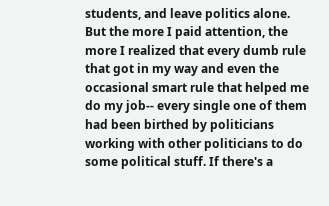students, and leave politics alone. But the more I paid attention, the more I realized that every dumb rule that got in my way and even the occasional smart rule that helped me do my job-- every single one of them had been birthed by politicians working with other politicians to do some political stuff. If there's a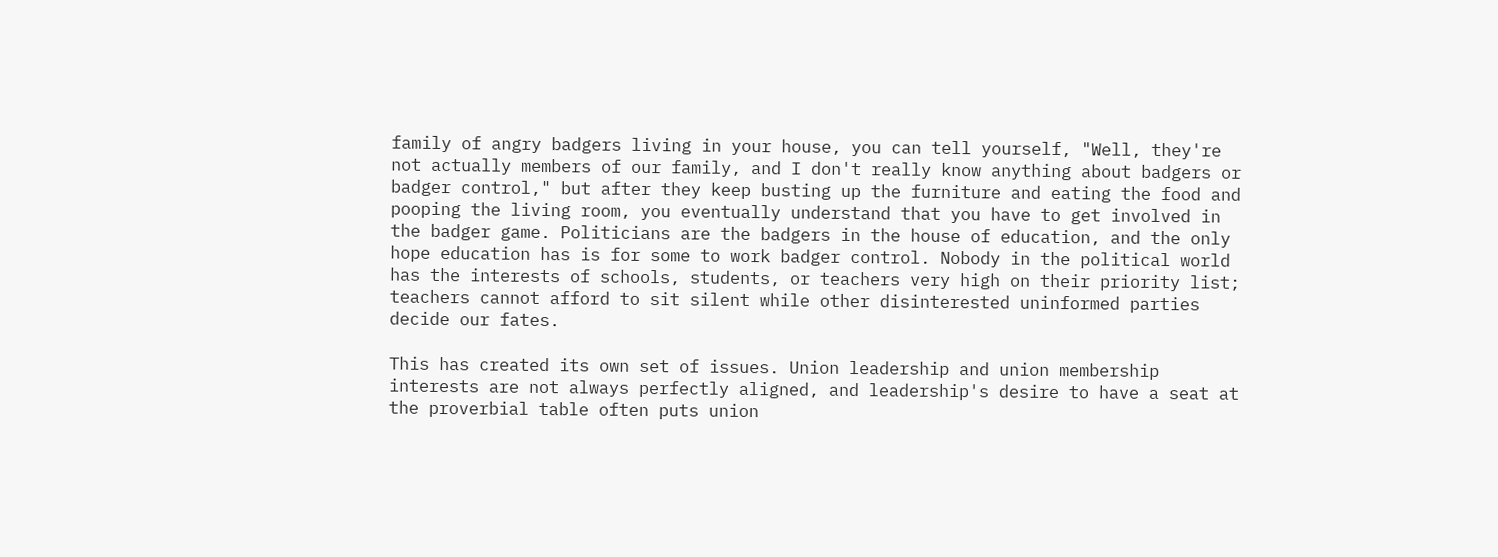family of angry badgers living in your house, you can tell yourself, "Well, they're not actually members of our family, and I don't really know anything about badgers or badger control," but after they keep busting up the furniture and eating the food and pooping the living room, you eventually understand that you have to get involved in the badger game. Politicians are the badgers in the house of education, and the only hope education has is for some to work badger control. Nobody in the political world has the interests of schools, students, or teachers very high on their priority list; teachers cannot afford to sit silent while other disinterested uninformed parties decide our fates.

This has created its own set of issues. Union leadership and union membership interests are not always perfectly aligned, and leadership's desire to have a seat at the proverbial table often puts union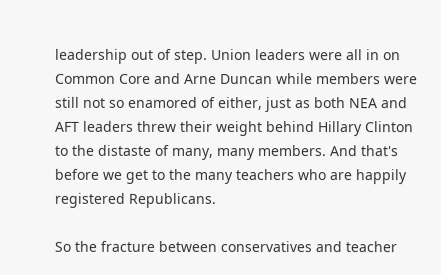leadership out of step. Union leaders were all in on Common Core and Arne Duncan while members were still not so enamored of either, just as both NEA and AFT leaders threw their weight behind Hillary Clinton to the distaste of many, many members. And that's before we get to the many teachers who are happily registered Republicans.

So the fracture between conservatives and teacher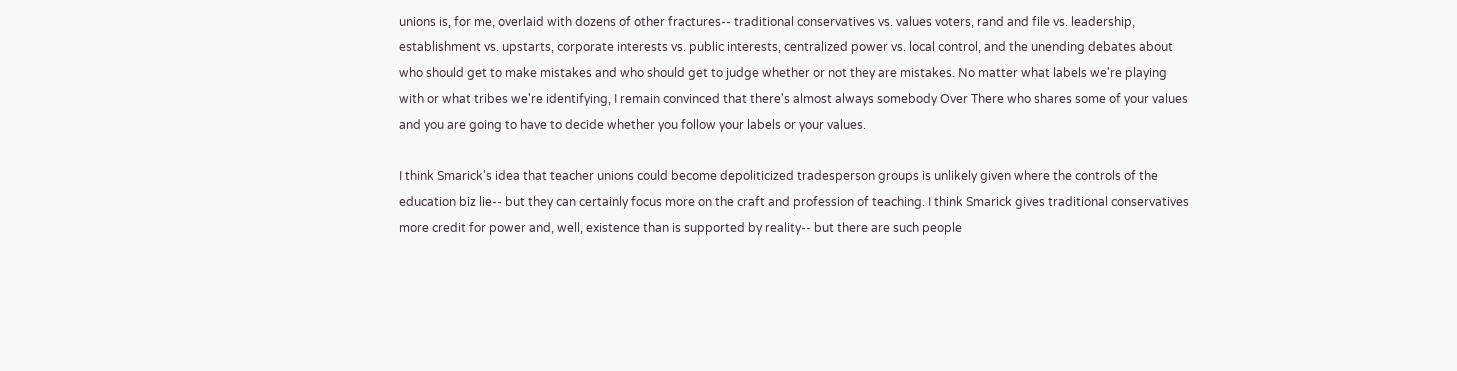unions is, for me, overlaid with dozens of other fractures-- traditional conservatives vs. values voters, rand and file vs. leadership, establishment vs. upstarts, corporate interests vs. public interests, centralized power vs. local control, and the unending debates about who should get to make mistakes and who should get to judge whether or not they are mistakes. No matter what labels we're playing with or what tribes we're identifying, I remain convinced that there's almost always somebody Over There who shares some of your values and you are going to have to decide whether you follow your labels or your values.

I think Smarick's idea that teacher unions could become depoliticized tradesperson groups is unlikely given where the controls of the education biz lie-- but they can certainly focus more on the craft and profession of teaching. I think Smarick gives traditional conservatives more credit for power and, well, existence than is supported by reality-- but there are such people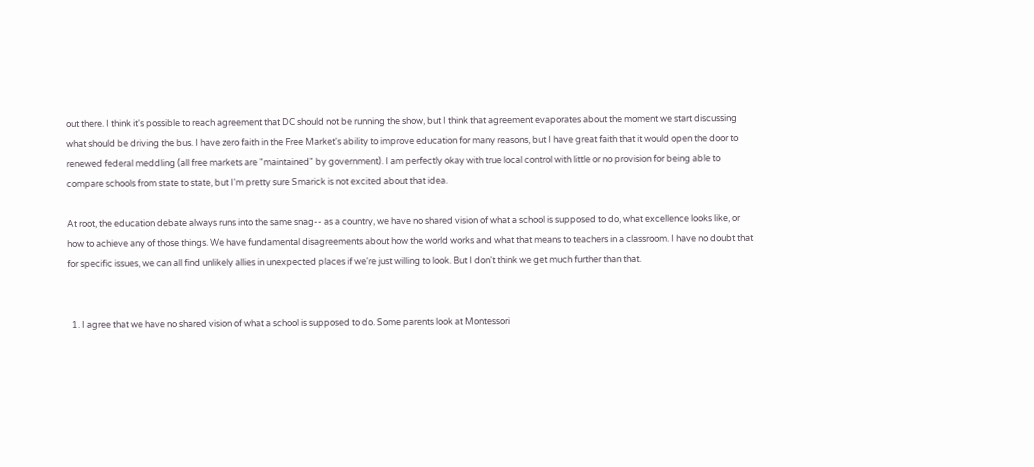out there. I think it's possible to reach agreement that DC should not be running the show, but I think that agreement evaporates about the moment we start discussing what should be driving the bus. I have zero faith in the Free Market's ability to improve education for many reasons, but I have great faith that it would open the door to renewed federal meddling (all free markets are "maintained" by government). I am perfectly okay with true local control with little or no provision for being able to compare schools from state to state, but I'm pretty sure Smarick is not excited about that idea.

At root, the education debate always runs into the same snag-- as a country, we have no shared vision of what a school is supposed to do, what excellence looks like, or how to achieve any of those things. We have fundamental disagreements about how the world works and what that means to teachers in a classroom. I have no doubt that for specific issues, we can all find unlikely allies in unexpected places if we're just willing to look. But I don't think we get much further than that.


  1. I agree that we have no shared vision of what a school is supposed to do. Some parents look at Montessori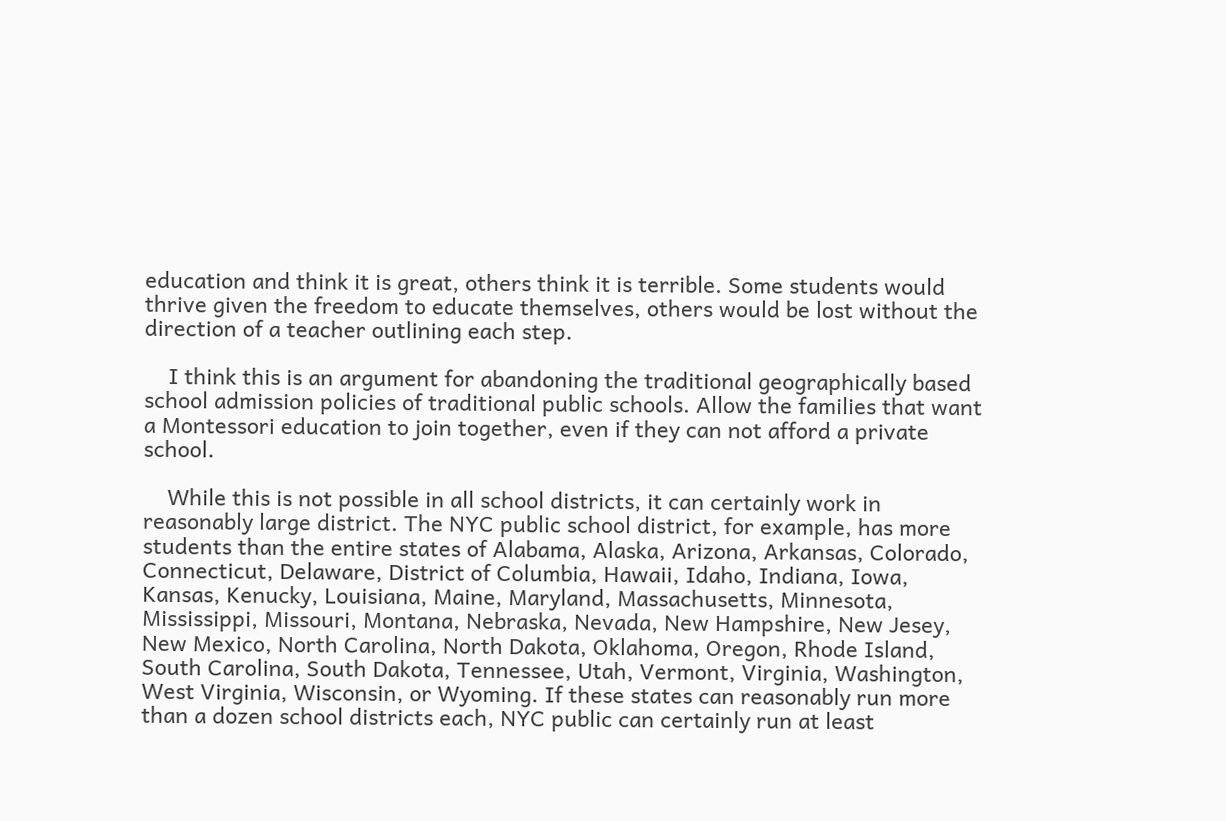education and think it is great, others think it is terrible. Some students would thrive given the freedom to educate themselves, others would be lost without the direction of a teacher outlining each step.

    I think this is an argument for abandoning the traditional geographically based school admission policies of traditional public schools. Allow the families that want a Montessori education to join together, even if they can not afford a private school.

    While this is not possible in all school districts, it can certainly work in reasonably large district. The NYC public school district, for example, has more students than the entire states of Alabama, Alaska, Arizona, Arkansas, Colorado, Connecticut, Delaware, District of Columbia, Hawaii, Idaho, Indiana, Iowa, Kansas, Kenucky, Louisiana, Maine, Maryland, Massachusetts, Minnesota, Mississippi, Missouri, Montana, Nebraska, Nevada, New Hampshire, New Jesey, New Mexico, North Carolina, North Dakota, Oklahoma, Oregon, Rhode Island, South Carolina, South Dakota, Tennessee, Utah, Vermont, Virginia, Washington, West Virginia, Wisconsin, or Wyoming. If these states can reasonably run more than a dozen school districts each, NYC public can certainly run at least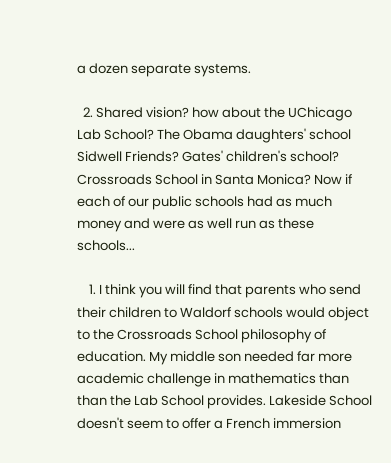a dozen separate systems.

  2. Shared vision? how about the UChicago Lab School? The Obama daughters' school Sidwell Friends? Gates' children's school? Crossroads School in Santa Monica? Now if each of our public schools had as much money and were as well run as these schools...

    1. I think you will find that parents who send their children to Waldorf schools would object to the Crossroads School philosophy of education. My middle son needed far more academic challenge in mathematics than than the Lab School provides. Lakeside School doesn't seem to offer a French immersion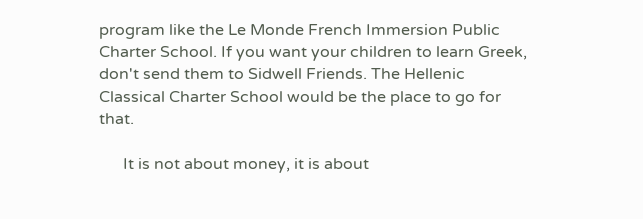program like the Le Monde French Immersion Public Charter School. If you want your children to learn Greek, don't send them to Sidwell Friends. The Hellenic Classical Charter School would be the place to go for that.

      It is not about money, it is about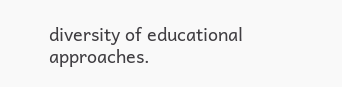diversity of educational approaches.